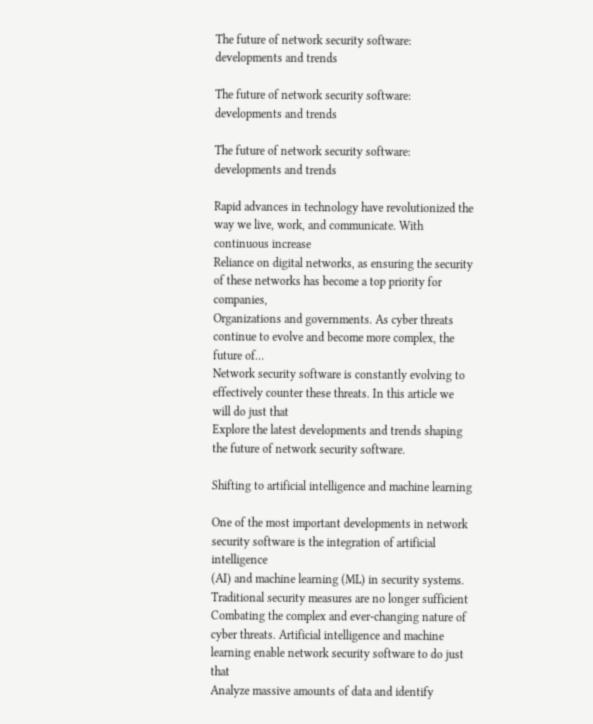The future of network security software: developments and trends

The future of network security software: developments and trends

The future of network security software: developments and trends

Rapid advances in technology have revolutionized the way we live, work, and communicate. With continuous increase
Reliance on digital networks, as ensuring the security of these networks has become a top priority for companies,
Organizations and governments. As cyber threats continue to evolve and become more complex, the future of…
Network security software is constantly evolving to effectively counter these threats. In this article we will do just that
Explore the latest developments and trends shaping the future of network security software.

Shifting to artificial intelligence and machine learning

One of the most important developments in network security software is the integration of artificial intelligence
(AI) and machine learning (ML) in security systems. Traditional security measures are no longer sufficient
Combating the complex and ever-changing nature of cyber threats. Artificial intelligence and machine learning enable network security software to do just that
Analyze massive amounts of data and identify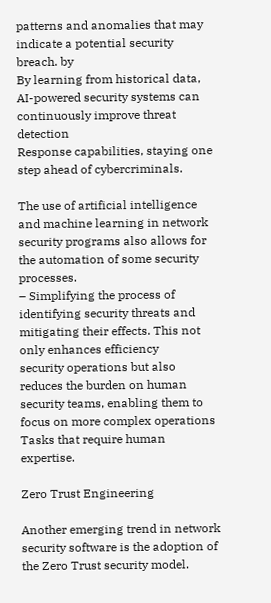patterns and anomalies that may indicate a potential security breach. by
By learning from historical data, AI-powered security systems can continuously improve threat detection
Response capabilities, staying one step ahead of cybercriminals.

The use of artificial intelligence and machine learning in network security programs also allows for the automation of some security processes.
– Simplifying the process of identifying security threats and mitigating their effects. This not only enhances efficiency
security operations but also reduces the burden on human security teams, enabling them to focus on more complex operations
Tasks that require human expertise.

Zero Trust Engineering

Another emerging trend in network security software is the adoption of the Zero Trust security model.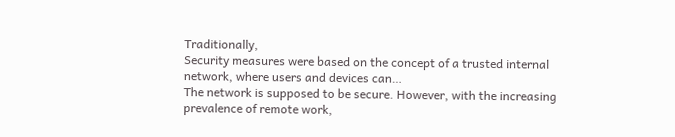Traditionally,
Security measures were based on the concept of a trusted internal network, where users and devices can…
The network is supposed to be secure. However, with the increasing prevalence of remote work,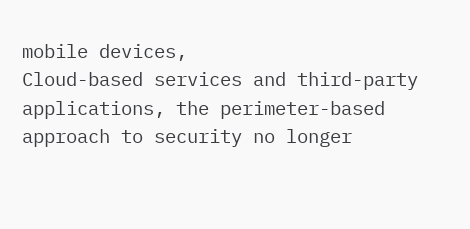mobile devices,
Cloud-based services and third-party applications, the perimeter-based approach to security no longer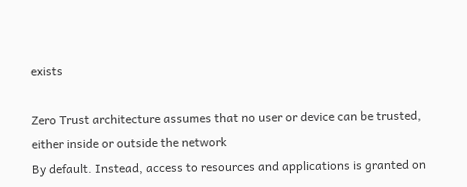exists

Zero Trust architecture assumes that no user or device can be trusted, either inside or outside the network
By default. Instead, access to resources and applications is granted on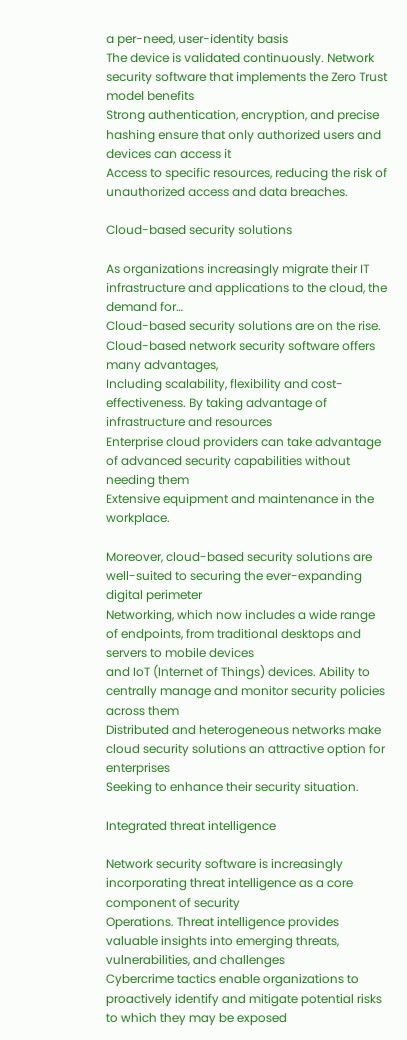a per-need, user-identity basis
The device is validated continuously. Network security software that implements the Zero Trust model benefits
Strong authentication, encryption, and precise hashing ensure that only authorized users and devices can access it
Access to specific resources, reducing the risk of unauthorized access and data breaches.

Cloud-based security solutions

As organizations increasingly migrate their IT infrastructure and applications to the cloud, the demand for…
Cloud-based security solutions are on the rise. Cloud-based network security software offers many advantages,
Including scalability, flexibility and cost-effectiveness. By taking advantage of infrastructure and resources
Enterprise cloud providers can take advantage of advanced security capabilities without needing them
Extensive equipment and maintenance in the workplace.

Moreover, cloud-based security solutions are well-suited to securing the ever-expanding digital perimeter
Networking, which now includes a wide range of endpoints, from traditional desktops and servers to mobile devices
and IoT (Internet of Things) devices. Ability to centrally manage and monitor security policies across them
Distributed and heterogeneous networks make cloud security solutions an attractive option for enterprises
Seeking to enhance their security situation.

Integrated threat intelligence

Network security software is increasingly incorporating threat intelligence as a core component of security
Operations. Threat intelligence provides valuable insights into emerging threats, vulnerabilities, and challenges
Cybercrime tactics enable organizations to proactively identify and mitigate potential risks to which they may be exposed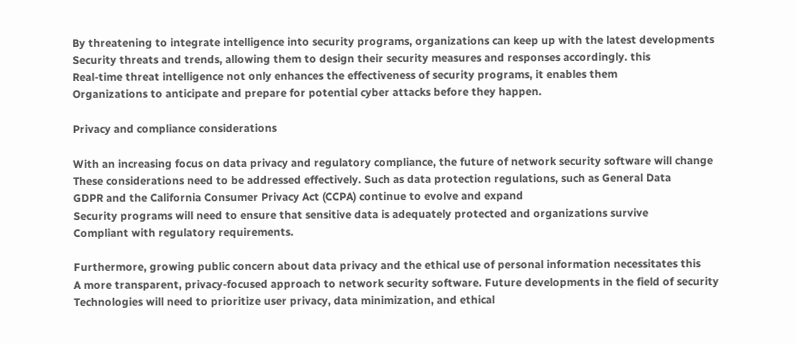By threatening to integrate intelligence into security programs, organizations can keep up with the latest developments
Security threats and trends, allowing them to design their security measures and responses accordingly. this
Real-time threat intelligence not only enhances the effectiveness of security programs, it enables them
Organizations to anticipate and prepare for potential cyber attacks before they happen.

Privacy and compliance considerations

With an increasing focus on data privacy and regulatory compliance, the future of network security software will change
These considerations need to be addressed effectively. Such as data protection regulations, such as General Data
GDPR and the California Consumer Privacy Act (CCPA) continue to evolve and expand
Security programs will need to ensure that sensitive data is adequately protected and organizations survive
Compliant with regulatory requirements.

Furthermore, growing public concern about data privacy and the ethical use of personal information necessitates this
A more transparent, privacy-focused approach to network security software. Future developments in the field of security
Technologies will need to prioritize user privacy, data minimization, and ethical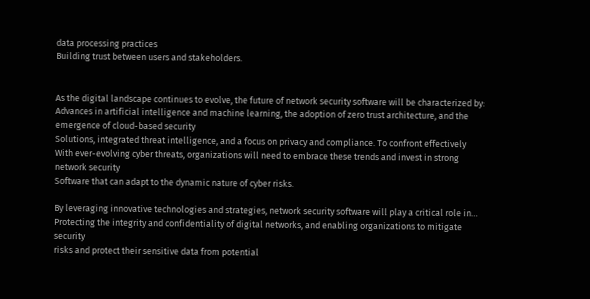data processing practices
Building trust between users and stakeholders.


As the digital landscape continues to evolve, the future of network security software will be characterized by:
Advances in artificial intelligence and machine learning, the adoption of zero trust architecture, and the emergence of cloud-based security
Solutions, integrated threat intelligence, and a focus on privacy and compliance. To confront effectively
With ever-evolving cyber threats, organizations will need to embrace these trends and invest in strong network security
Software that can adapt to the dynamic nature of cyber risks.

By leveraging innovative technologies and strategies, network security software will play a critical role in…
Protecting the integrity and confidentiality of digital networks, and enabling organizations to mitigate security
risks and protect their sensitive data from potential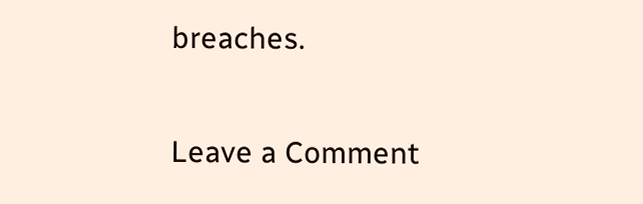breaches.

Leave a Comment